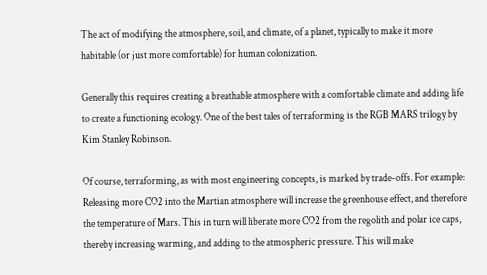The act of modifying the atmosphere, soil, and climate, of a planet, typically to make it more habitable (or just more comfortable) for human colonization.

Generally this requires creating a breathable atmosphere with a comfortable climate and adding life to create a functioning ecology. One of the best tales of terraforming is the RGB MARS trilogy by Kim Stanley Robinson.

Of course, terraforming, as with most engineering concepts, is marked by trade-offs. For example: Releasing more CO2 into the Martian atmosphere will increase the greenhouse effect, and therefore the temperature of Mars. This in turn will liberate more CO2 from the regolith and polar ice caps, thereby increasing warming, and adding to the atmospheric pressure. This will make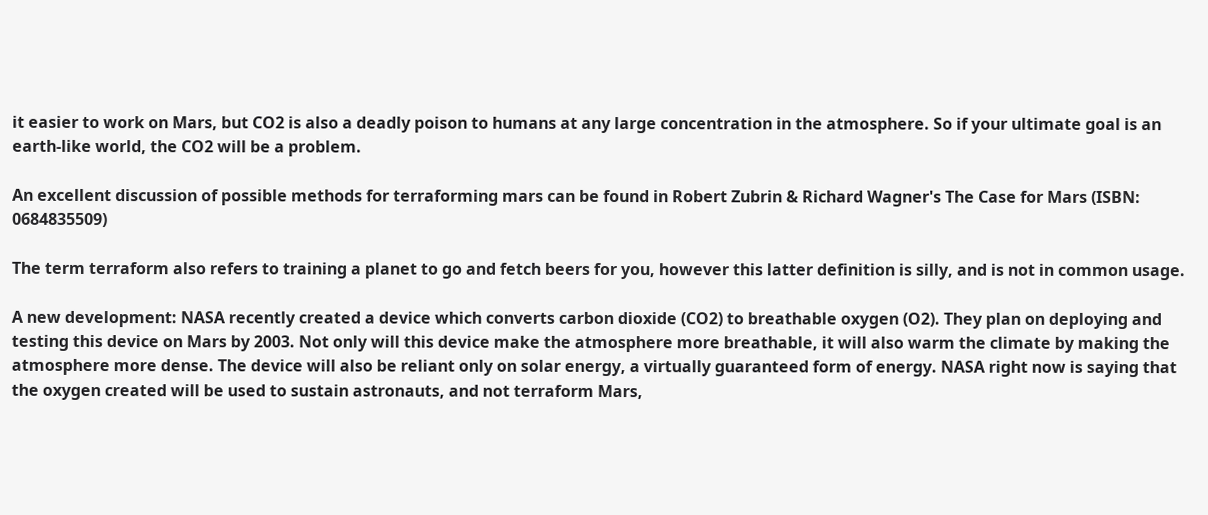it easier to work on Mars, but CO2 is also a deadly poison to humans at any large concentration in the atmosphere. So if your ultimate goal is an earth-like world, the CO2 will be a problem.

An excellent discussion of possible methods for terraforming mars can be found in Robert Zubrin & Richard Wagner's The Case for Mars (ISBN: 0684835509)

The term terraform also refers to training a planet to go and fetch beers for you, however this latter definition is silly, and is not in common usage.

A new development: NASA recently created a device which converts carbon dioxide (CO2) to breathable oxygen (O2). They plan on deploying and testing this device on Mars by 2003. Not only will this device make the atmosphere more breathable, it will also warm the climate by making the atmosphere more dense. The device will also be reliant only on solar energy, a virtually guaranteed form of energy. NASA right now is saying that the oxygen created will be used to sustain astronauts, and not terraform Mars,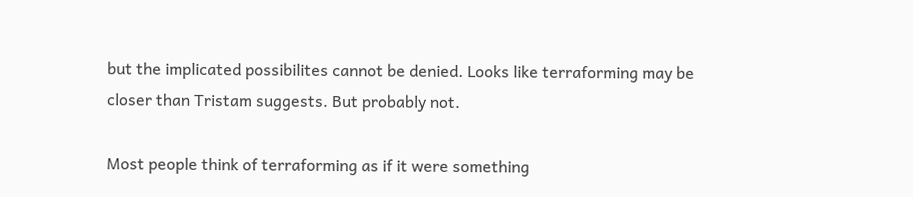but the implicated possibilites cannot be denied. Looks like terraforming may be closer than Tristam suggests. But probably not.

Most people think of terraforming as if it were something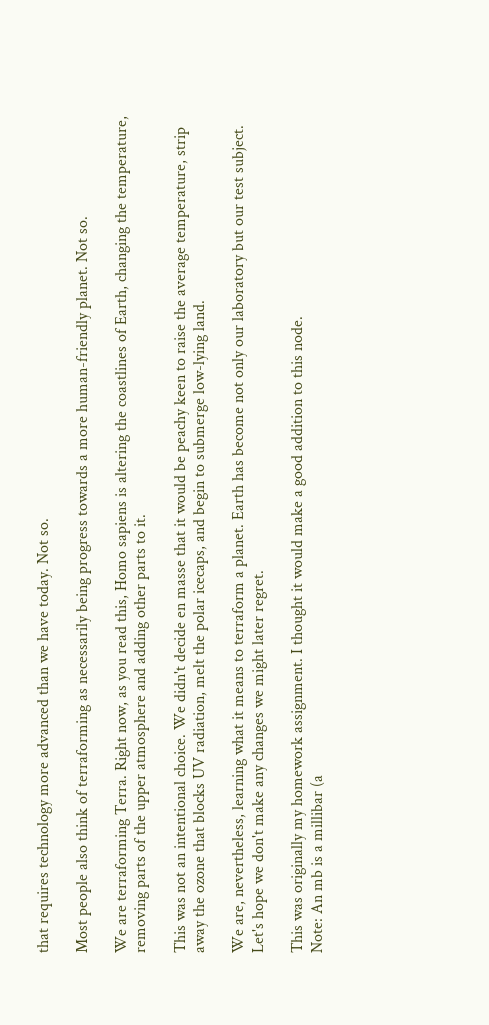that requires technology more advanced than we have today. Not so.

Most people also think of terraforming as necessarily being progress towards a more human-friendly planet. Not so.

We are terraforming Terra. Right now, as you read this, Homo sapiens is altering the coastlines of Earth, changing the temperature, removing parts of the upper atmosphere and adding other parts to it.

This was not an intentional choice. We didn't decide en masse that it would be peachy keen to raise the average temperature, strip away the ozone that blocks UV radiation, melt the polar icecaps, and begin to submerge low-lying land.

We are, nevertheless, learning what it means to terraform a planet. Earth has become not only our laboratory but our test subject. Let's hope we don't make any changes we might later regret.

This was originally my homework assignment. I thought it would make a good addition to this node.
Note: An mb is a millibar (a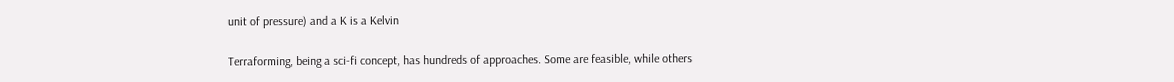unit of pressure) and a K is a Kelvin

Terraforming, being a sci-fi concept, has hundreds of approaches. Some are feasible, while others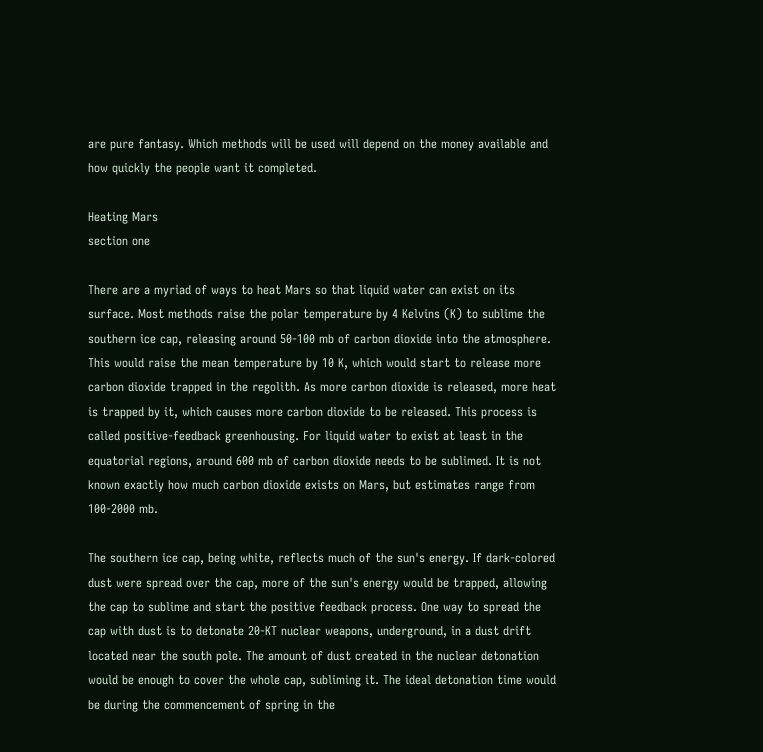are pure fantasy. Which methods will be used will depend on the money available and how quickly the people want it completed.

Heating Mars
section one

There are a myriad of ways to heat Mars so that liquid water can exist on its surface. Most methods raise the polar temperature by 4 Kelvins (K) to sublime the southern ice cap, releasing around 50-100 mb of carbon dioxide into the atmosphere. This would raise the mean temperature by 10 K, which would start to release more carbon dioxide trapped in the regolith. As more carbon dioxide is released, more heat is trapped by it, which causes more carbon dioxide to be released. This process is called positive-feedback greenhousing. For liquid water to exist at least in the equatorial regions, around 600 mb of carbon dioxide needs to be sublimed. It is not known exactly how much carbon dioxide exists on Mars, but estimates range from 100-2000 mb.

The southern ice cap, being white, reflects much of the sun's energy. If dark-colored dust were spread over the cap, more of the sun's energy would be trapped, allowing the cap to sublime and start the positive feedback process. One way to spread the cap with dust is to detonate 20-KT nuclear weapons, underground, in a dust drift located near the south pole. The amount of dust created in the nuclear detonation would be enough to cover the whole cap, subliming it. The ideal detonation time would be during the commencement of spring in the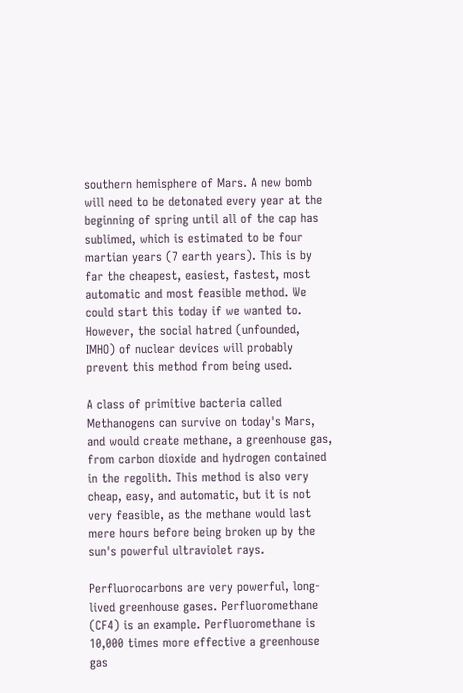southern hemisphere of Mars. A new bomb will need to be detonated every year at the beginning of spring until all of the cap has sublimed, which is estimated to be four martian years (7 earth years). This is by far the cheapest, easiest, fastest, most automatic and most feasible method. We could start this today if we wanted to. However, the social hatred (unfounded, IMHO) of nuclear devices will probably prevent this method from being used.

A class of primitive bacteria called Methanogens can survive on today's Mars, and would create methane, a greenhouse gas, from carbon dioxide and hydrogen contained in the regolith. This method is also very cheap, easy, and automatic, but it is not very feasible, as the methane would last mere hours before being broken up by the sun's powerful ultraviolet rays.

Perfluorocarbons are very powerful, long-lived greenhouse gases. Perfluoromethane (CF4) is an example. Perfluoromethane is 10,000 times more effective a greenhouse gas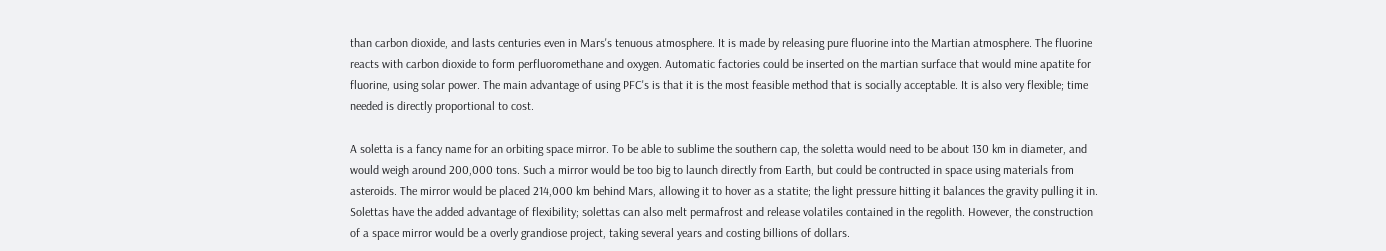than carbon dioxide, and lasts centuries even in Mars's tenuous atmosphere. It is made by releasing pure fluorine into the Martian atmosphere. The fluorine reacts with carbon dioxide to form perfluoromethane and oxygen. Automatic factories could be inserted on the martian surface that would mine apatite for fluorine, using solar power. The main advantage of using PFC's is that it is the most feasible method that is socially acceptable. It is also very flexible; time needed is directly proportional to cost.

A soletta is a fancy name for an orbiting space mirror. To be able to sublime the southern cap, the soletta would need to be about 130 km in diameter, and would weigh around 200,000 tons. Such a mirror would be too big to launch directly from Earth, but could be contructed in space using materials from asteroids. The mirror would be placed 214,000 km behind Mars, allowing it to hover as a statite; the light pressure hitting it balances the gravity pulling it in. Solettas have the added advantage of flexibility; solettas can also melt permafrost and release volatiles contained in the regolith. However, the construction of a space mirror would be a overly grandiose project, taking several years and costing billions of dollars.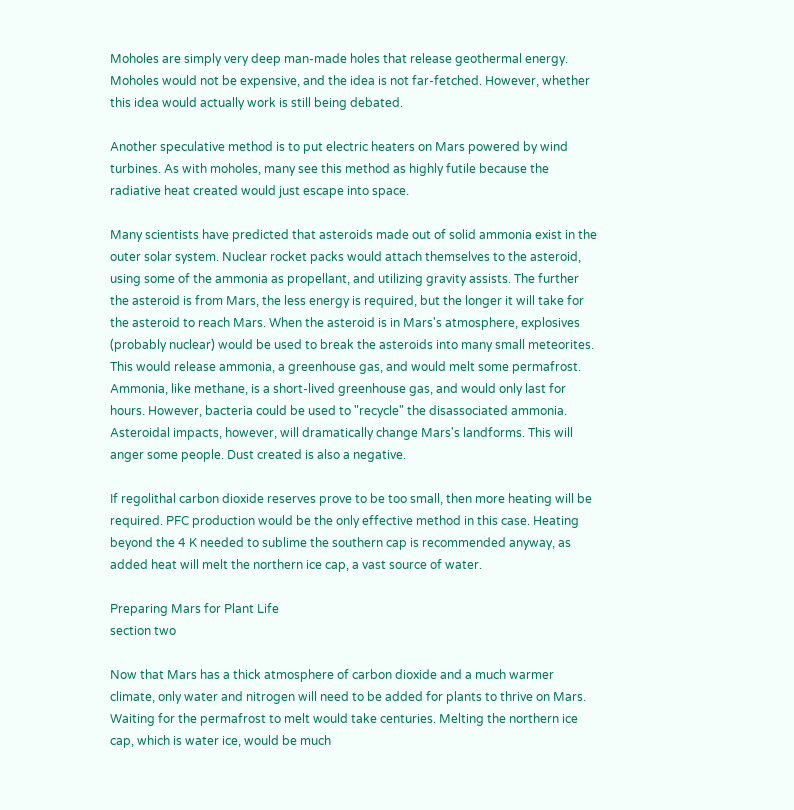Moholes are simply very deep man-made holes that release geothermal energy. Moholes would not be expensive, and the idea is not far-fetched. However, whether this idea would actually work is still being debated.

Another speculative method is to put electric heaters on Mars powered by wind turbines. As with moholes, many see this method as highly futile because the radiative heat created would just escape into space.

Many scientists have predicted that asteroids made out of solid ammonia exist in the outer solar system. Nuclear rocket packs would attach themselves to the asteroid, using some of the ammonia as propellant, and utilizing gravity assists. The further the asteroid is from Mars, the less energy is required, but the longer it will take for the asteroid to reach Mars. When the asteroid is in Mars's atmosphere, explosives (probably nuclear) would be used to break the asteroids into many small meteorites. This would release ammonia, a greenhouse gas, and would melt some permafrost. Ammonia, like methane, is a short-lived greenhouse gas, and would only last for hours. However, bacteria could be used to "recycle" the disassociated ammonia. Asteroidal impacts, however, will dramatically change Mars's landforms. This will anger some people. Dust created is also a negative.

If regolithal carbon dioxide reserves prove to be too small, then more heating will be required. PFC production would be the only effective method in this case. Heating beyond the 4 K needed to sublime the southern cap is recommended anyway, as added heat will melt the northern ice cap, a vast source of water.

Preparing Mars for Plant Life
section two

Now that Mars has a thick atmosphere of carbon dioxide and a much warmer climate, only water and nitrogen will need to be added for plants to thrive on Mars. Waiting for the permafrost to melt would take centuries. Melting the northern ice cap, which is water ice, would be much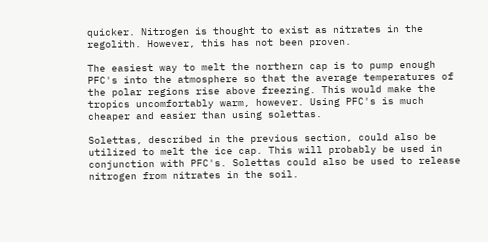quicker. Nitrogen is thought to exist as nitrates in the regolith. However, this has not been proven.

The easiest way to melt the northern cap is to pump enough PFC's into the atmosphere so that the average temperatures of the polar regions rise above freezing. This would make the tropics uncomfortably warm, however. Using PFC's is much cheaper and easier than using solettas.

Solettas, described in the previous section, could also be utilized to melt the ice cap. This will probably be used in conjunction with PFC's. Solettas could also be used to release nitrogen from nitrates in the soil.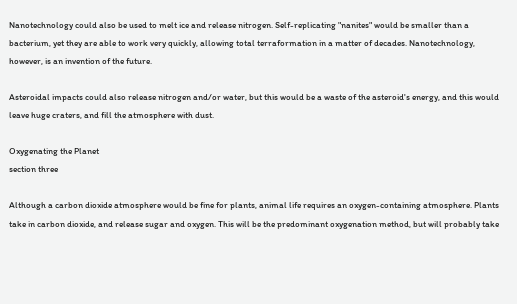Nanotechnology could also be used to melt ice and release nitrogen. Self-replicating "nanites" would be smaller than a bacterium, yet they are able to work very quickly, allowing total terraformation in a matter of decades. Nanotechnology, however, is an invention of the future.

Asteroidal impacts could also release nitrogen and/or water, but this would be a waste of the asteroid's energy, and this would leave huge craters, and fill the atmosphere with dust.

Oxygenating the Planet
section three

Although a carbon dioxide atmosphere would be fine for plants, animal life requires an oxygen-containing atmosphere. Plants take in carbon dioxide, and release sugar and oxygen. This will be the predominant oxygenation method, but will probably take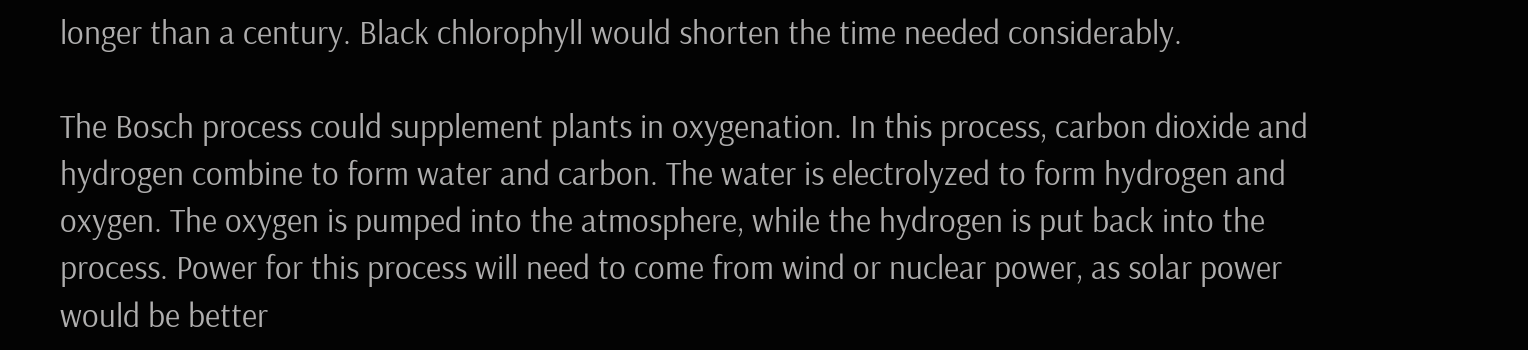longer than a century. Black chlorophyll would shorten the time needed considerably.

The Bosch process could supplement plants in oxygenation. In this process, carbon dioxide and hydrogen combine to form water and carbon. The water is electrolyzed to form hydrogen and oxygen. The oxygen is pumped into the atmosphere, while the hydrogen is put back into the process. Power for this process will need to come from wind or nuclear power, as solar power would be better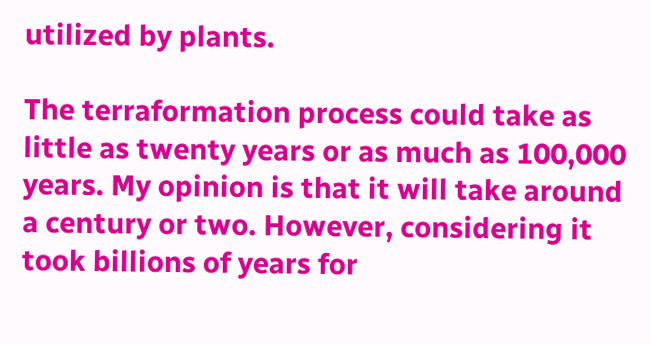utilized by plants.

The terraformation process could take as little as twenty years or as much as 100,000 years. My opinion is that it will take around a century or two. However, considering it took billions of years for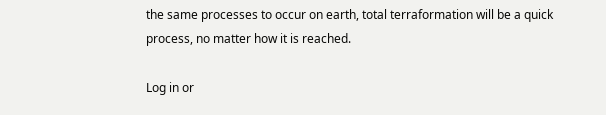the same processes to occur on earth, total terraformation will be a quick process, no matter how it is reached.

Log in or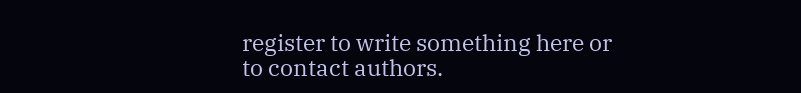register to write something here or to contact authors.